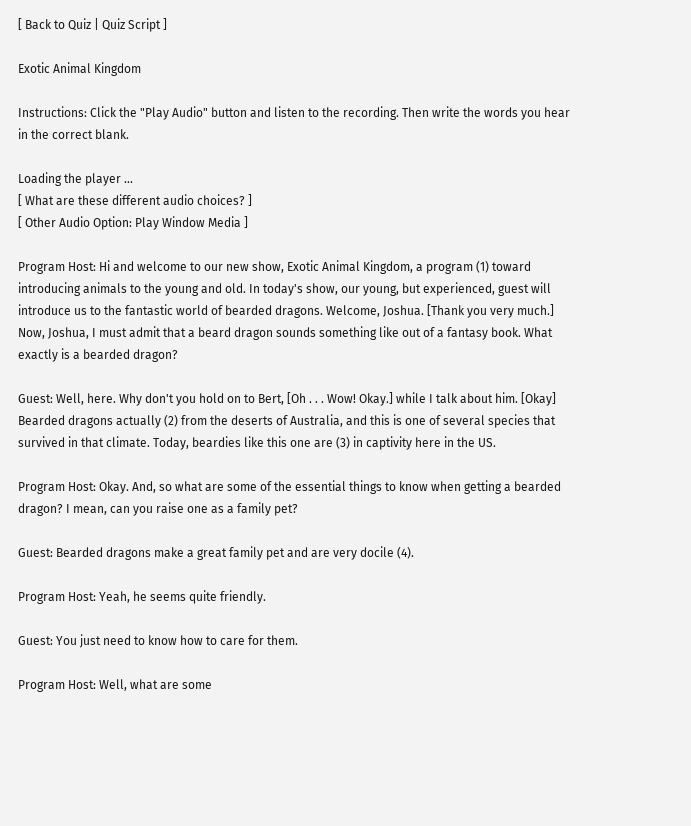[ Back to Quiz | Quiz Script ]

Exotic Animal Kingdom

Instructions: Click the "Play Audio" button and listen to the recording. Then write the words you hear in the correct blank.

Loading the player ...
[ What are these different audio choices? ]
[ Other Audio Option: Play Window Media ]

Program Host: Hi and welcome to our new show, Exotic Animal Kingdom, a program (1) toward introducing animals to the young and old. In today's show, our young, but experienced, guest will introduce us to the fantastic world of bearded dragons. Welcome, Joshua. [Thank you very much.] Now, Joshua, I must admit that a beard dragon sounds something like out of a fantasy book. What exactly is a bearded dragon?

Guest: Well, here. Why don't you hold on to Bert, [Oh . . . Wow! Okay.] while I talk about him. [Okay] Bearded dragons actually (2) from the deserts of Australia, and this is one of several species that survived in that climate. Today, beardies like this one are (3) in captivity here in the US.

Program Host: Okay. And, so what are some of the essential things to know when getting a bearded dragon? I mean, can you raise one as a family pet?

Guest: Bearded dragons make a great family pet and are very docile (4).

Program Host: Yeah, he seems quite friendly.

Guest: You just need to know how to care for them.

Program Host: Well, what are some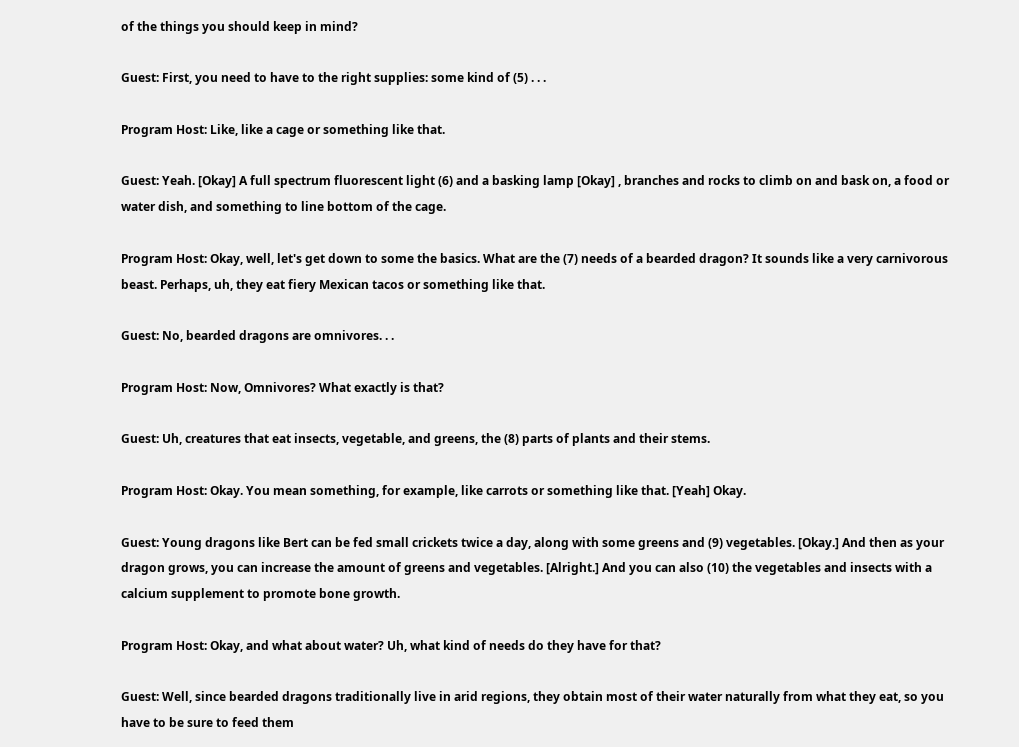of the things you should keep in mind?

Guest: First, you need to have to the right supplies: some kind of (5) . . .

Program Host: Like, like a cage or something like that.

Guest: Yeah. [Okay] A full spectrum fluorescent light (6) and a basking lamp [Okay] , branches and rocks to climb on and bask on, a food or water dish, and something to line bottom of the cage.

Program Host: Okay, well, let's get down to some the basics. What are the (7) needs of a bearded dragon? It sounds like a very carnivorous beast. Perhaps, uh, they eat fiery Mexican tacos or something like that.

Guest: No, bearded dragons are omnivores. . .

Program Host: Now, Omnivores? What exactly is that?

Guest: Uh, creatures that eat insects, vegetable, and greens, the (8) parts of plants and their stems.

Program Host: Okay. You mean something, for example, like carrots or something like that. [Yeah] Okay.

Guest: Young dragons like Bert can be fed small crickets twice a day, along with some greens and (9) vegetables. [Okay.] And then as your dragon grows, you can increase the amount of greens and vegetables. [Alright.] And you can also (10) the vegetables and insects with a calcium supplement to promote bone growth.

Program Host: Okay, and what about water? Uh, what kind of needs do they have for that?

Guest: Well, since bearded dragons traditionally live in arid regions, they obtain most of their water naturally from what they eat, so you have to be sure to feed them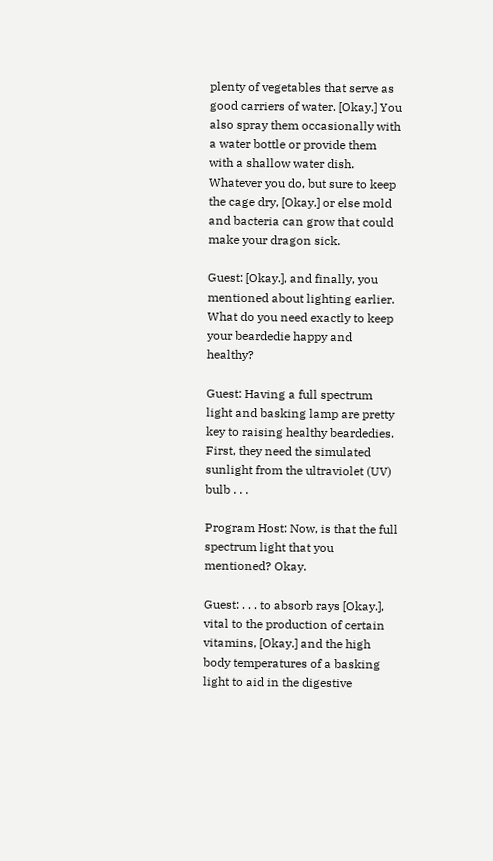plenty of vegetables that serve as good carriers of water. [Okay.] You also spray them occasionally with a water bottle or provide them with a shallow water dish. Whatever you do, but sure to keep the cage dry, [Okay.] or else mold and bacteria can grow that could make your dragon sick.

Guest: [Okay.], and finally, you mentioned about lighting earlier. What do you need exactly to keep your beardedie happy and healthy?

Guest: Having a full spectrum light and basking lamp are pretty key to raising healthy beardedies. First, they need the simulated sunlight from the ultraviolet (UV) bulb . . .

Program Host: Now, is that the full spectrum light that you mentioned? Okay.

Guest: . . . to absorb rays [Okay.], vital to the production of certain vitamins, [Okay.] and the high body temperatures of a basking light to aid in the digestive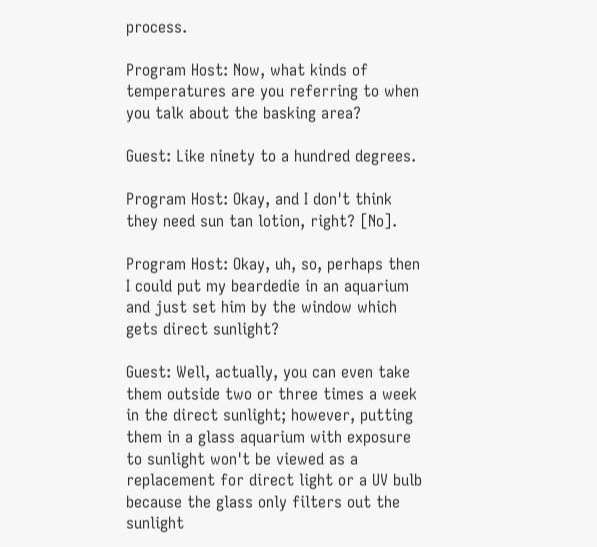process.

Program Host: Now, what kinds of temperatures are you referring to when you talk about the basking area?

Guest: Like ninety to a hundred degrees.

Program Host: Okay, and I don't think they need sun tan lotion, right? [No].

Program Host: Okay, uh, so, perhaps then I could put my beardedie in an aquarium and just set him by the window which gets direct sunlight?

Guest: Well, actually, you can even take them outside two or three times a week in the direct sunlight; however, putting them in a glass aquarium with exposure to sunlight won't be viewed as a replacement for direct light or a UV bulb because the glass only filters out the sunlight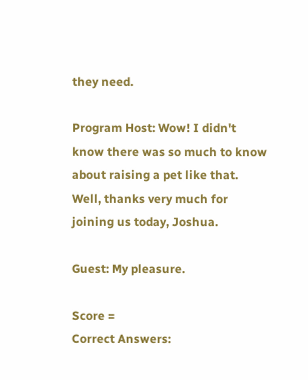they need.

Program Host: Wow! I didn't know there was so much to know about raising a pet like that. Well, thanks very much for joining us today, Joshua.

Guest: My pleasure.

Score =
Correct Answers: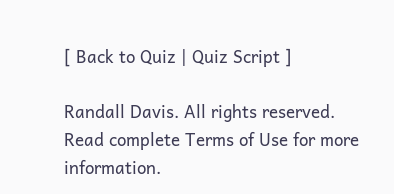[ Back to Quiz | Quiz Script ]

Randall Davis. All rights reserved.
Read complete Terms of Use for more information.